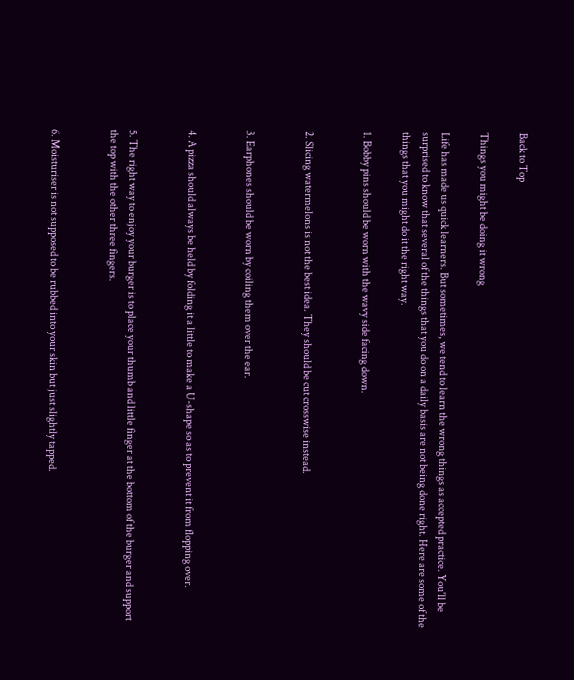Back to Top

Things you might be doing it wrong

Life has made us quick learners. But sometimes, we tend to learn the wrong things as accepted practice. You'll be surprised to know that several of the things that you do on a daily basis are not being done right. Here are some of the things that you might do it the right way.

1. Bobby pins should be worn with the wavy side facing down.


2. Slicing watermelons is not the best idea. They should be cut crosswise instead.


3. Earphones should be worn by coiling them over the ear.


4. A pizza should always be held by folding it a little to make a U-shape so as to prevent it from flopping over.


5. The right way to enjoy your burger is to place your thumb and little finger at the bottom of the burger and support the top with the other three fingers.


6. Moisturiser is not supposed to be rubbed into your skin but just slightly tapped.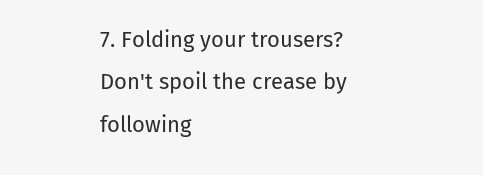7. Folding your trousers? Don't spoil the crease by following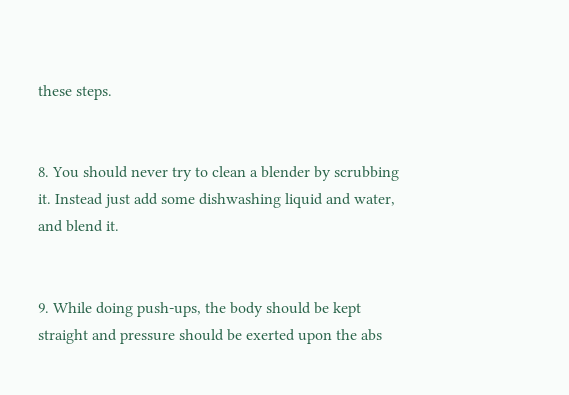these steps.


8. You should never try to clean a blender by scrubbing it. Instead just add some dishwashing liquid and water, and blend it.


9. While doing push-ups, the body should be kept straight and pressure should be exerted upon the abs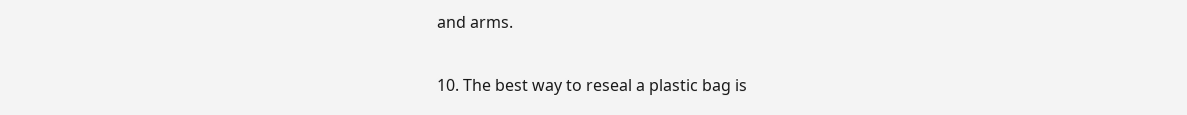and arms.


10. The best way to reseal a plastic bag is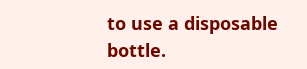to use a disposable bottle.